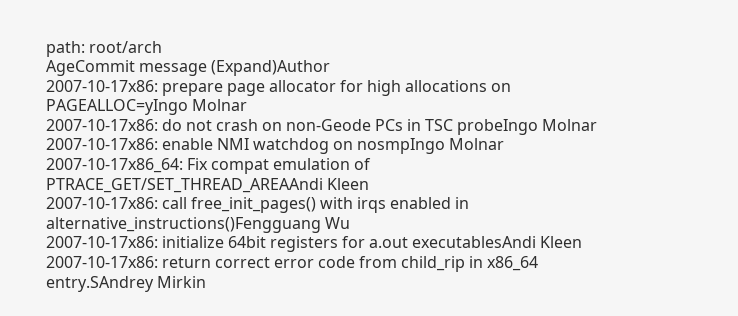path: root/arch
AgeCommit message (Expand)Author
2007-10-17x86: prepare page allocator for high allocations on PAGEALLOC=yIngo Molnar
2007-10-17x86: do not crash on non-Geode PCs in TSC probeIngo Molnar
2007-10-17x86: enable NMI watchdog on nosmpIngo Molnar
2007-10-17x86_64: Fix compat emulation of PTRACE_GET/SET_THREAD_AREAAndi Kleen
2007-10-17x86: call free_init_pages() with irqs enabled in alternative_instructions()Fengguang Wu
2007-10-17x86: initialize 64bit registers for a.out executablesAndi Kleen
2007-10-17x86: return correct error code from child_rip in x86_64 entry.SAndrey Mirkin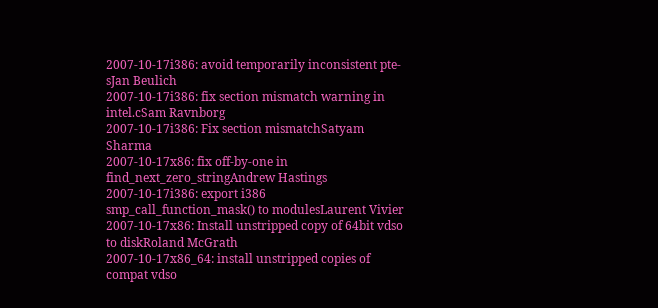2007-10-17i386: avoid temporarily inconsistent pte-sJan Beulich
2007-10-17i386: fix section mismatch warning in intel.cSam Ravnborg
2007-10-17i386: Fix section mismatchSatyam Sharma
2007-10-17x86: fix off-by-one in find_next_zero_stringAndrew Hastings
2007-10-17i386: export i386 smp_call_function_mask() to modulesLaurent Vivier
2007-10-17x86: Install unstripped copy of 64bit vdso to diskRoland McGrath
2007-10-17x86_64: install unstripped copies of compat vdso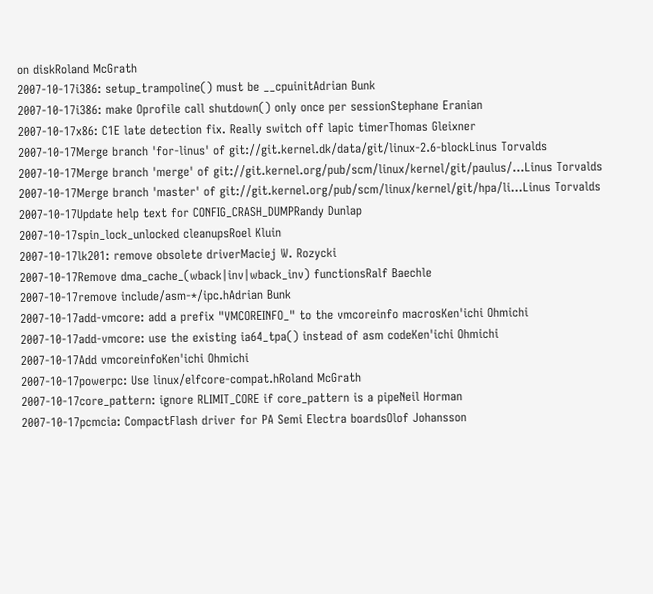on diskRoland McGrath
2007-10-17i386: setup_trampoline() must be __cpuinitAdrian Bunk
2007-10-17i386: make Oprofile call shutdown() only once per sessionStephane Eranian
2007-10-17x86: C1E late detection fix. Really switch off lapic timerThomas Gleixner
2007-10-17Merge branch 'for-linus' of git://git.kernel.dk/data/git/linux-2.6-blockLinus Torvalds
2007-10-17Merge branch 'merge' of git://git.kernel.org/pub/scm/linux/kernel/git/paulus/...Linus Torvalds
2007-10-17Merge branch 'master' of git://git.kernel.org/pub/scm/linux/kernel/git/hpa/li...Linus Torvalds
2007-10-17Update help text for CONFIG_CRASH_DUMPRandy Dunlap
2007-10-17spin_lock_unlocked cleanupsRoel Kluin
2007-10-17lk201: remove obsolete driverMaciej W. Rozycki
2007-10-17Remove dma_cache_(wback|inv|wback_inv) functionsRalf Baechle
2007-10-17remove include/asm-*/ipc.hAdrian Bunk
2007-10-17add-vmcore: add a prefix "VMCOREINFO_" to the vmcoreinfo macrosKen'ichi Ohmichi
2007-10-17add-vmcore: use the existing ia64_tpa() instead of asm codeKen'ichi Ohmichi
2007-10-17Add vmcoreinfoKen'ichi Ohmichi
2007-10-17powerpc: Use linux/elfcore-compat.hRoland McGrath
2007-10-17core_pattern: ignore RLIMIT_CORE if core_pattern is a pipeNeil Horman
2007-10-17pcmcia: CompactFlash driver for PA Semi Electra boardsOlof Johansson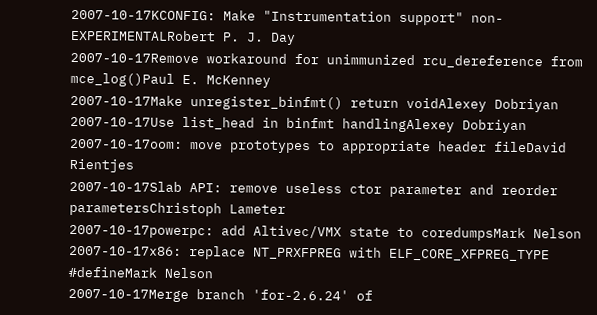2007-10-17KCONFIG: Make "Instrumentation support" non-EXPERIMENTALRobert P. J. Day
2007-10-17Remove workaround for unimmunized rcu_dereference from mce_log()Paul E. McKenney
2007-10-17Make unregister_binfmt() return voidAlexey Dobriyan
2007-10-17Use list_head in binfmt handlingAlexey Dobriyan
2007-10-17oom: move prototypes to appropriate header fileDavid Rientjes
2007-10-17Slab API: remove useless ctor parameter and reorder parametersChristoph Lameter
2007-10-17powerpc: add Altivec/VMX state to coredumpsMark Nelson
2007-10-17x86: replace NT_PRXFPREG with ELF_CORE_XFPREG_TYPE #defineMark Nelson
2007-10-17Merge branch 'for-2.6.24' of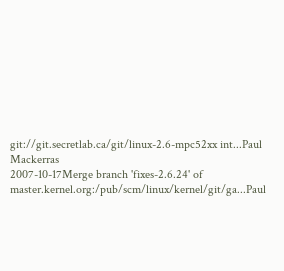git://git.secretlab.ca/git/linux-2.6-mpc52xx int...Paul Mackerras
2007-10-17Merge branch 'fixes-2.6.24' of master.kernel.org:/pub/scm/linux/kernel/git/ga...Paul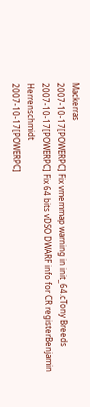Mackerras
2007-10-17[POWERPC] Fix vmemmap warning in init_64.cTony Breeds
2007-10-17[POWERPC] Fix 64 bits vDSO DWARF info for CR registerBenjamin Herrenschmidt
2007-10-17[POWERPC]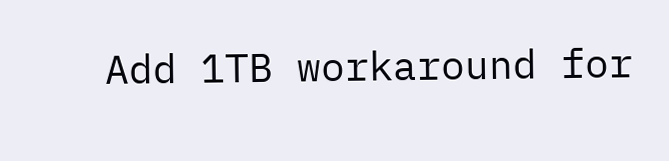Add 1TB workaround for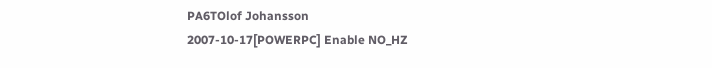PA6TOlof Johansson
2007-10-17[POWERPC] Enable NO_HZ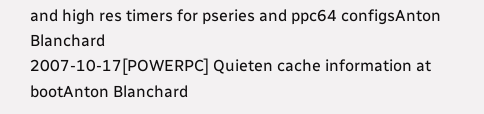and high res timers for pseries and ppc64 configsAnton Blanchard
2007-10-17[POWERPC] Quieten cache information at bootAnton Blanchard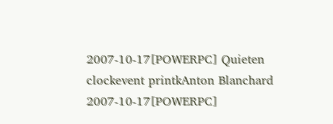2007-10-17[POWERPC] Quieten clockevent printkAnton Blanchard
2007-10-17[POWERPC]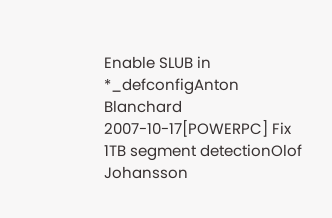Enable SLUB in *_defconfigAnton Blanchard
2007-10-17[POWERPC] Fix 1TB segment detectionOlof Johansson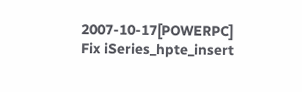2007-10-17[POWERPC] Fix iSeries_hpte_insert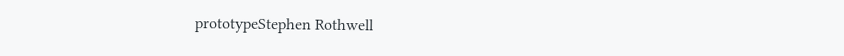prototypeStephen Rothwell